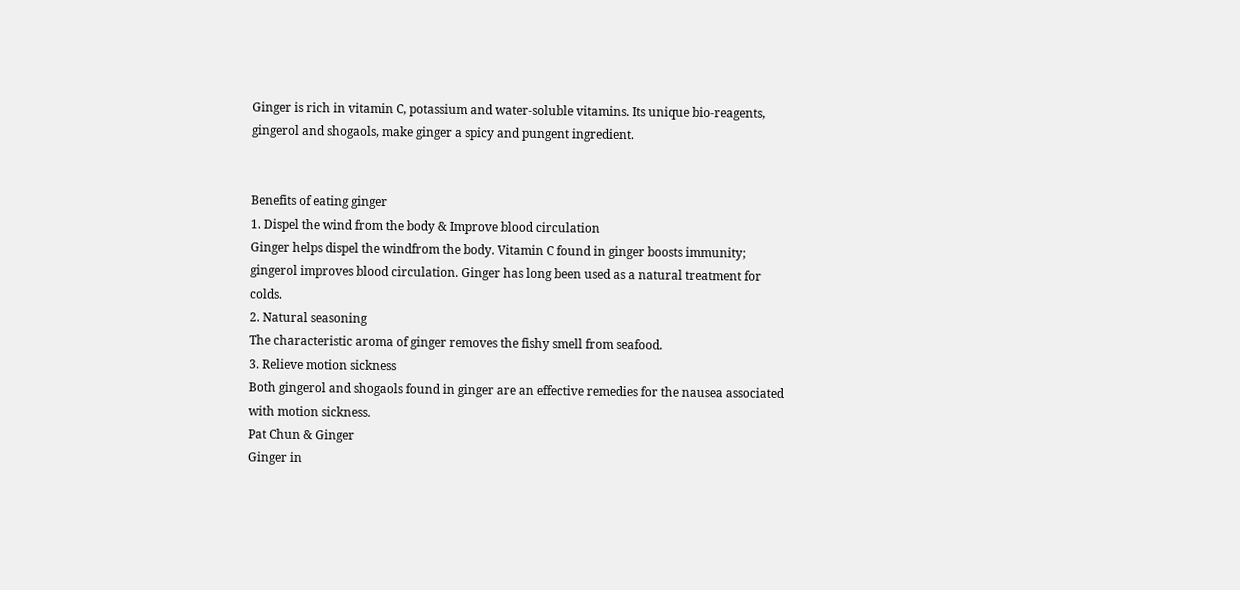Ginger is rich in vitamin C, potassium and water-soluble vitamins. Its unique bio-reagents, gingerol and shogaols, make ginger a spicy and pungent ingredient.


Benefits of eating ginger
1. Dispel the wind from the body & Improve blood circulation
Ginger helps dispel the windfrom the body. Vitamin C found in ginger boosts immunity; gingerol improves blood circulation. Ginger has long been used as a natural treatment for colds.
2. Natural seasoning
The characteristic aroma of ginger removes the fishy smell from seafood.
3. Relieve motion sickness
Both gingerol and shogaols found in ginger are an effective remedies for the nausea associated with motion sickness.
Pat Chun & Ginger
Ginger in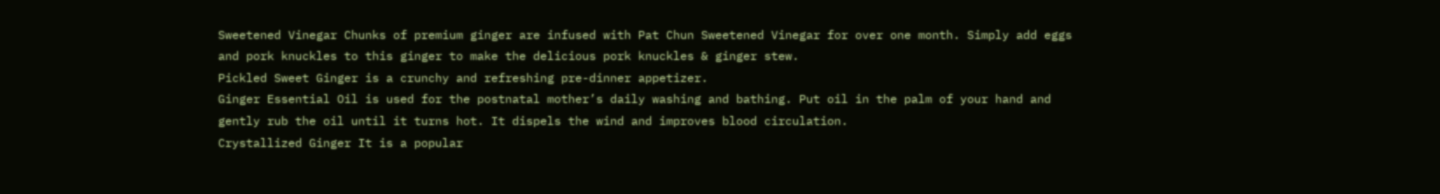Sweetened Vinegar Chunks of premium ginger are infused with Pat Chun Sweetened Vinegar for over one month. Simply add eggs and pork knuckles to this ginger to make the delicious pork knuckles & ginger stew.
Pickled Sweet Ginger is a crunchy and refreshing pre-dinner appetizer.
Ginger Essential Oil is used for the postnatal mother’s daily washing and bathing. Put oil in the palm of your hand and gently rub the oil until it turns hot. It dispels the wind and improves blood circulation.
Crystallized Ginger It is a popular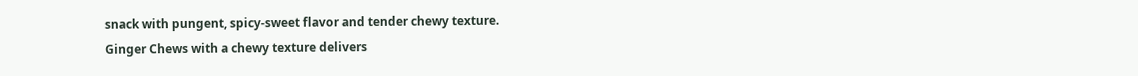snack with pungent, spicy-sweet flavor and tender chewy texture.
Ginger Chews with a chewy texture delivers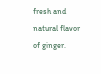fresh and natural flavor of ginger.